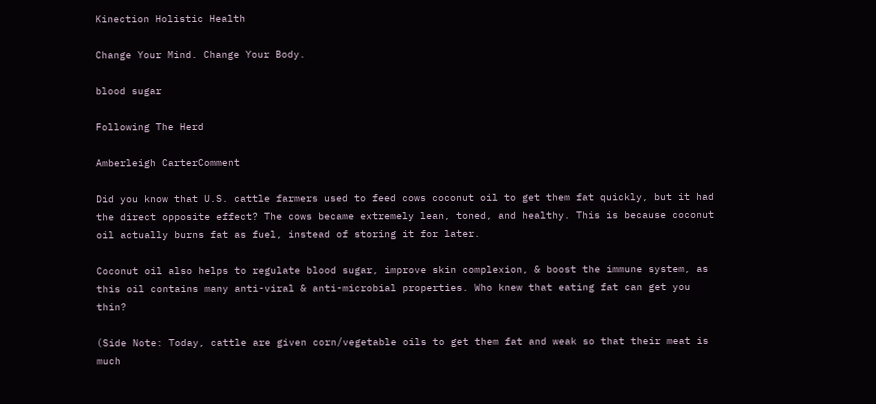Kinection Holistic Health

Change Your Mind. Change Your Body.

blood sugar

Following The Herd

Amberleigh CarterComment

Did you know that U.S. cattle farmers used to feed cows coconut oil to get them fat quickly, but it had the direct opposite effect? The cows became extremely lean, toned, and healthy. This is because coconut oil actually burns fat as fuel, instead of storing it for later.

Coconut oil also helps to regulate blood sugar, improve skin complexion, & boost the immune system, as this oil contains many anti-viral & anti-microbial properties. Who knew that eating fat can get you thin?

(Side Note: Today, cattle are given corn/vegetable oils to get them fat and weak so that their meat is much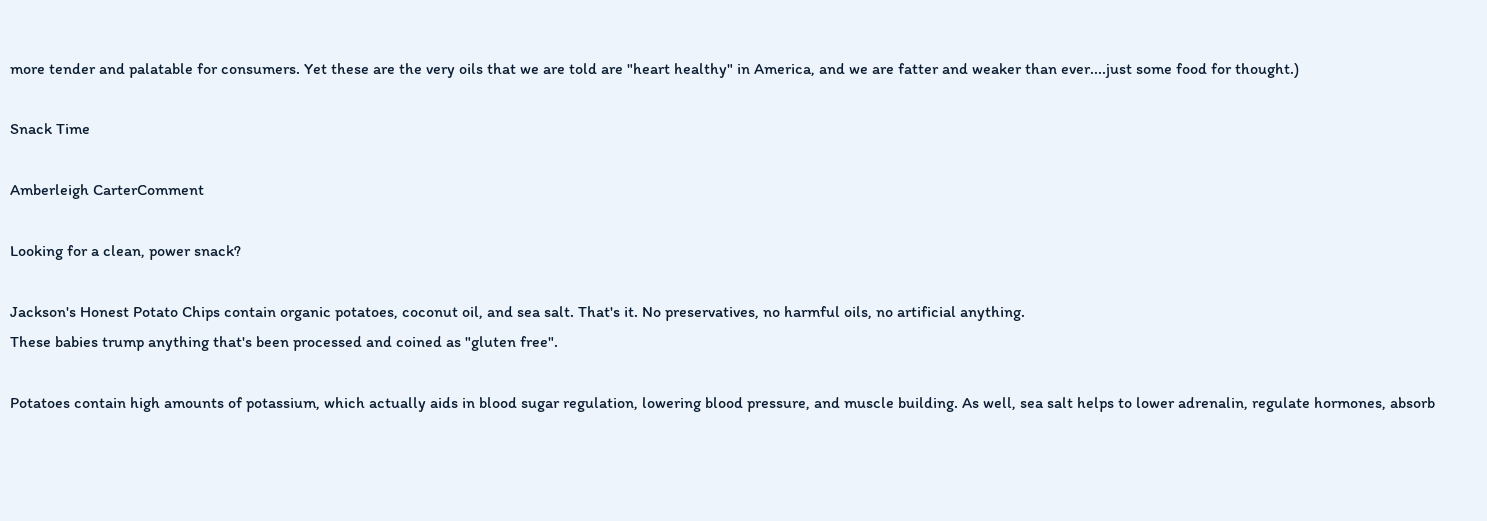more tender and palatable for consumers. Yet these are the very oils that we are told are "heart healthy" in America, and we are fatter and weaker than ever....just some food for thought.)

Snack Time

Amberleigh CarterComment

Looking for a clean, power snack?

Jackson's Honest Potato Chips contain organic potatoes, coconut oil, and sea salt. That's it. No preservatives, no harmful oils, no artificial anything.
These babies trump anything that's been processed and coined as "gluten free".

Potatoes contain high amounts of potassium, which actually aids in blood sugar regulation, lowering blood pressure, and muscle building. As well, sea salt helps to lower adrenalin, regulate hormones, absorb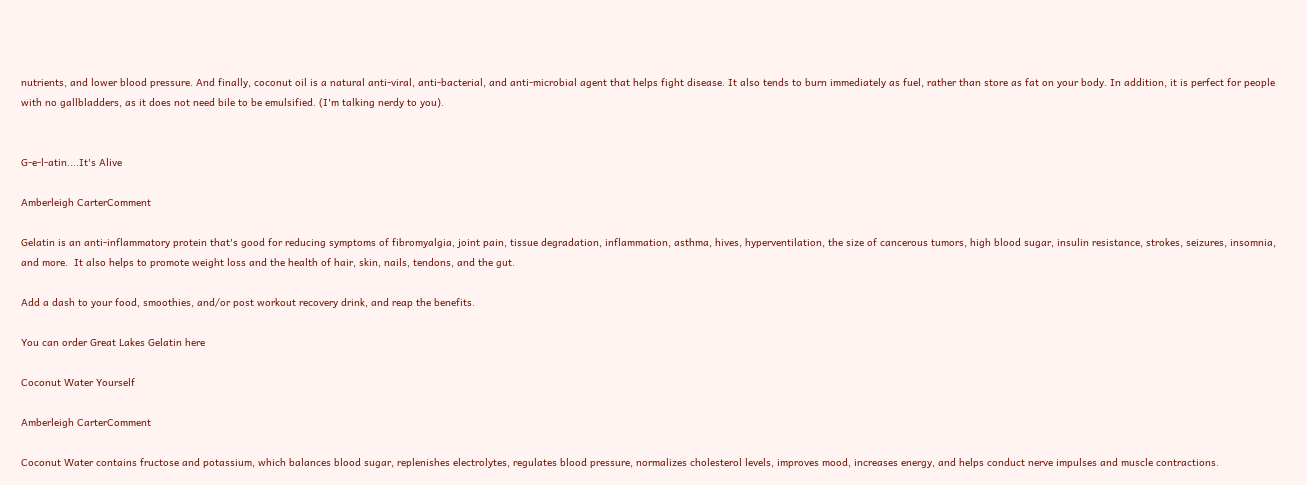nutrients, and lower blood pressure. And finally, coconut oil is a natural anti-viral, anti-bacterial, and anti-microbial agent that helps fight disease. It also tends to burn immediately as fuel, rather than store as fat on your body. In addition, it is perfect for people with no gallbladders, as it does not need bile to be emulsified. (I'm talking nerdy to you).


G-e-l-atin....It's Alive

Amberleigh CarterComment

Gelatin is an anti-inflammatory protein that's good for reducing symptoms of fibromyalgia, joint pain, tissue degradation, inflammation, asthma, hives, hyperventilation, the size of cancerous tumors, high blood sugar, insulin resistance, strokes, seizures, insomnia, and more.  It also helps to promote weight loss and the health of hair, skin, nails, tendons, and the gut.

Add a dash to your food, smoothies, and/or post workout recovery drink, and reap the benefits.

You can order Great Lakes Gelatin here

Coconut Water Yourself

Amberleigh CarterComment

Coconut Water contains fructose and potassium, which balances blood sugar, replenishes electrolytes, regulates blood pressure, normalizes cholesterol levels, improves mood, increases energy, and helps conduct nerve impulses and muscle contractions.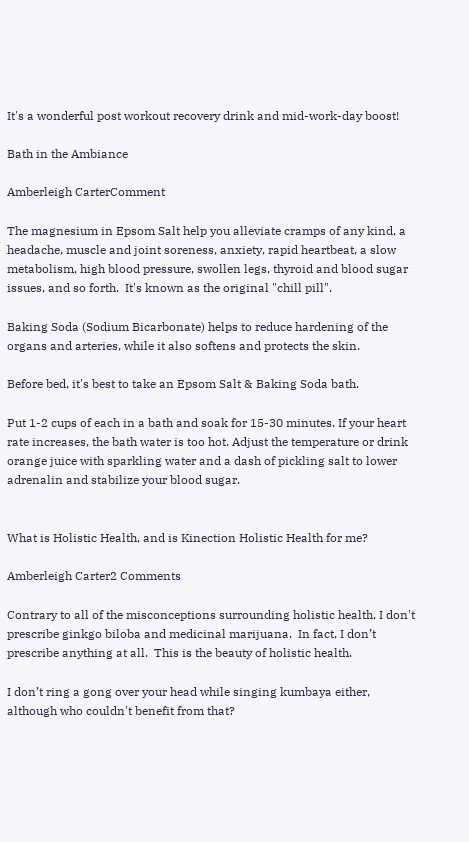It's a wonderful post workout recovery drink and mid-work-day boost!

Bath in the Ambiance

Amberleigh CarterComment

The magnesium in Epsom Salt help you alleviate cramps of any kind, a headache, muscle and joint soreness, anxiety, rapid heartbeat, a slow metabolism, high blood pressure, swollen legs, thyroid and blood sugar issues, and so forth.  It's known as the original "chill pill".

Baking Soda (Sodium Bicarbonate) helps to reduce hardening of the organs and arteries, while it also softens and protects the skin.

Before bed, it's best to take an Epsom Salt & Baking Soda bath.

Put 1-2 cups of each in a bath and soak for 15-30 minutes. If your heart rate increases, the bath water is too hot. Adjust the temperature or drink orange juice with sparkling water and a dash of pickling salt to lower adrenalin and stabilize your blood sugar.


What is Holistic Health, and is Kinection Holistic Health for me?

Amberleigh Carter2 Comments

Contrary to all of the misconceptions surrounding holistic health, I don't prescribe ginkgo biloba and medicinal marijuana.  In fact, I don’t prescribe anything at all.  This is the beauty of holistic health.

I don’t ring a gong over your head while singing kumbaya either, although who couldn't benefit from that?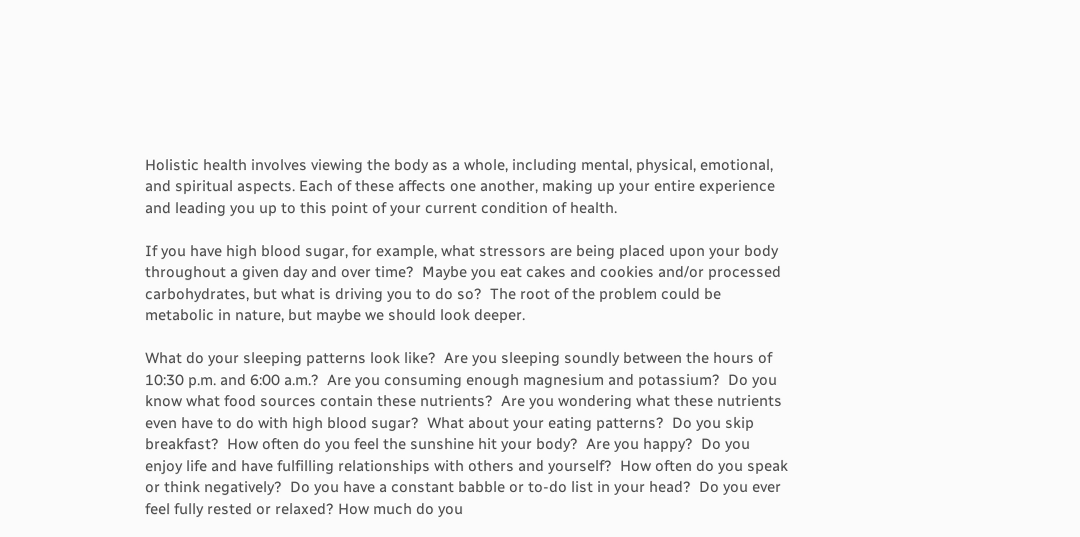Holistic health involves viewing the body as a whole, including mental, physical, emotional, and spiritual aspects. Each of these affects one another, making up your entire experience and leading you up to this point of your current condition of health.

If you have high blood sugar, for example, what stressors are being placed upon your body throughout a given day and over time?  Maybe you eat cakes and cookies and/or processed carbohydrates, but what is driving you to do so?  The root of the problem could be metabolic in nature, but maybe we should look deeper.

What do your sleeping patterns look like?  Are you sleeping soundly between the hours of 10:30 p.m. and 6:00 a.m.?  Are you consuming enough magnesium and potassium?  Do you know what food sources contain these nutrients?  Are you wondering what these nutrients even have to do with high blood sugar?  What about your eating patterns?  Do you skip breakfast?  How often do you feel the sunshine hit your body?  Are you happy?  Do you enjoy life and have fulfilling relationships with others and yourself?  How often do you speak or think negatively?  Do you have a constant babble or to-do list in your head?  Do you ever feel fully rested or relaxed? How much do you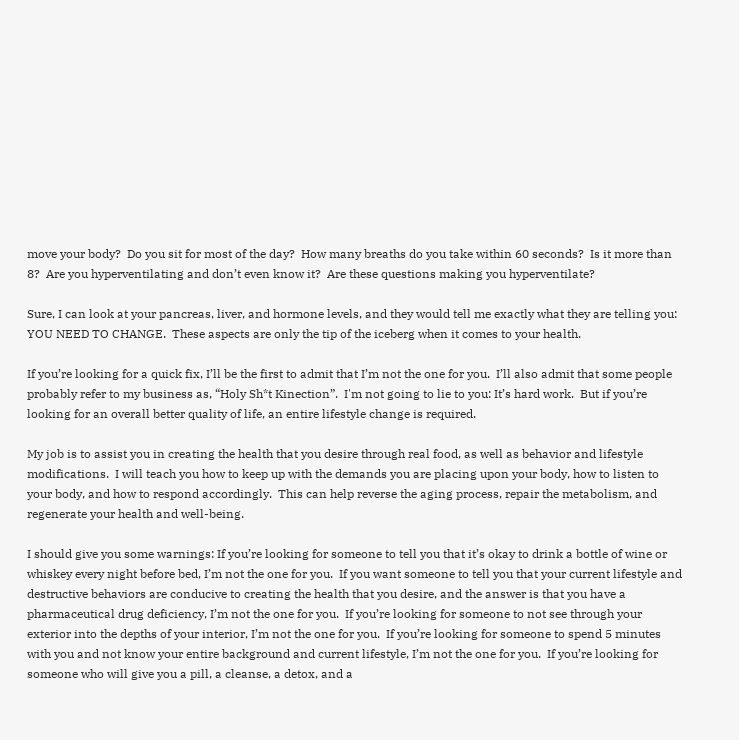move your body?  Do you sit for most of the day?  How many breaths do you take within 60 seconds?  Is it more than 8?  Are you hyperventilating and don’t even know it?  Are these questions making you hyperventilate?

Sure, I can look at your pancreas, liver, and hormone levels, and they would tell me exactly what they are telling you: YOU NEED TO CHANGE.  These aspects are only the tip of the iceberg when it comes to your health.

If you’re looking for a quick fix, I’ll be the first to admit that I’m not the one for you.  I’ll also admit that some people probably refer to my business as, “Holy Sh*t Kinection”.  I'm not going to lie to you: It’s hard work.  But if you’re looking for an overall better quality of life, an entire lifestyle change is required.

My job is to assist you in creating the health that you desire through real food, as well as behavior and lifestyle modifications.  I will teach you how to keep up with the demands you are placing upon your body, how to listen to your body, and how to respond accordingly.  This can help reverse the aging process, repair the metabolism, and regenerate your health and well-being.

I should give you some warnings: If you’re looking for someone to tell you that it’s okay to drink a bottle of wine or whiskey every night before bed, I’m not the one for you.  If you want someone to tell you that your current lifestyle and destructive behaviors are conducive to creating the health that you desire, and the answer is that you have a pharmaceutical drug deficiency, I’m not the one for you.  If you’re looking for someone to not see through your exterior into the depths of your interior, I’m not the one for you.  If you’re looking for someone to spend 5 minutes with you and not know your entire background and current lifestyle, I’m not the one for you.  If you’re looking for someone who will give you a pill, a cleanse, a detox, and a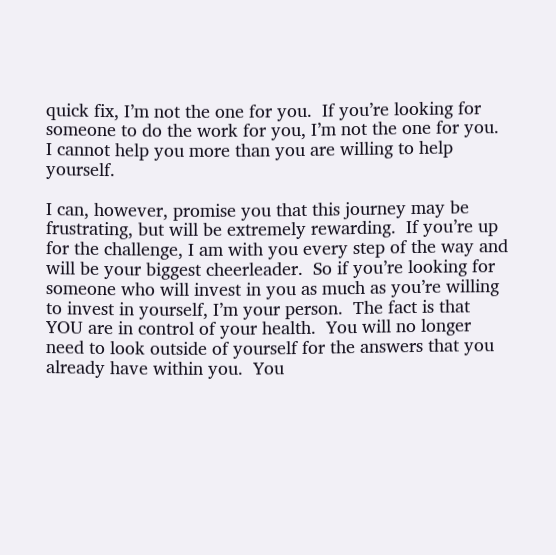quick fix, I’m not the one for you.  If you’re looking for someone to do the work for you, I’m not the one for you.  I cannot help you more than you are willing to help yourself.

I can, however, promise you that this journey may be frustrating, but will be extremely rewarding.  If you’re up for the challenge, I am with you every step of the way and will be your biggest cheerleader.  So if you’re looking for someone who will invest in you as much as you’re willing to invest in yourself, I’m your person.  The fact is that YOU are in control of your health.  You will no longer need to look outside of yourself for the answers that you already have within you.  You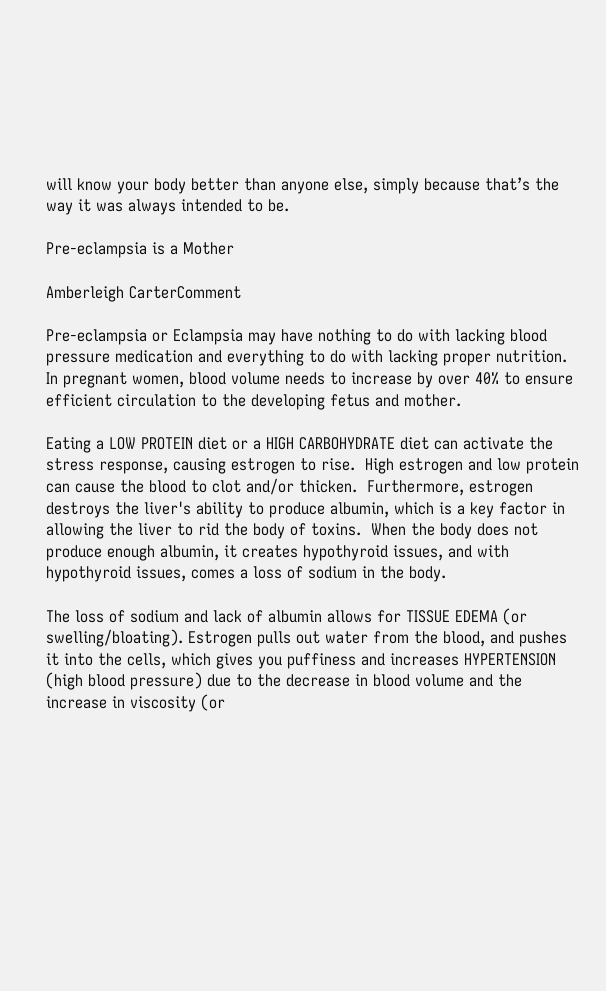will know your body better than anyone else, simply because that’s the way it was always intended to be.

Pre-eclampsia is a Mother

Amberleigh CarterComment

Pre-eclampsia or Eclampsia may have nothing to do with lacking blood pressure medication and everything to do with lacking proper nutrition.  In pregnant women, blood volume needs to increase by over 40% to ensure efficient circulation to the developing fetus and mother.

Eating a LOW PROTEIN diet or a HIGH CARBOHYDRATE diet can activate the stress response, causing estrogen to rise.  High estrogen and low protein can cause the blood to clot and/or thicken.  Furthermore, estrogen destroys the liver's ability to produce albumin, which is a key factor in allowing the liver to rid the body of toxins.  When the body does not produce enough albumin, it creates hypothyroid issues, and with hypothyroid issues, comes a loss of sodium in the body.

The loss of sodium and lack of albumin allows for TISSUE EDEMA (or swelling/bloating). Estrogen pulls out water from the blood, and pushes it into the cells, which gives you puffiness and increases HYPERTENSION (high blood pressure) due to the decrease in blood volume and the increase in viscosity (or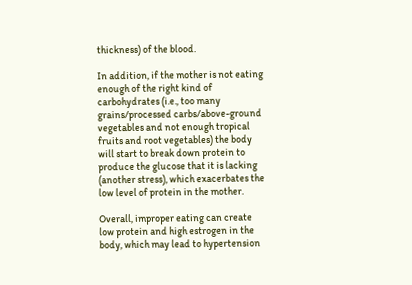thickness) of the blood.

In addition, if the mother is not eating enough of the right kind of carbohydrates (i.e., too many grains/processed carbs/above-ground vegetables and not enough tropical fruits and root vegetables) the body will start to break down protein to produce the glucose that it is lacking (another stress), which exacerbates the low level of protein in the mother.

Overall, improper eating can create low protein and high estrogen in the body, which may lead to hypertension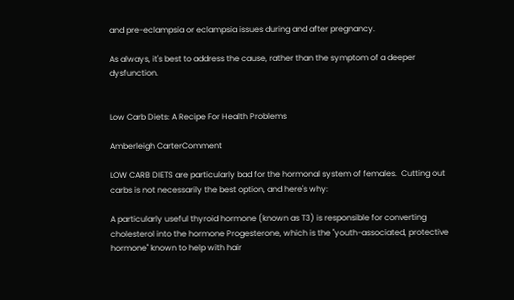and pre-eclampsia or eclampsia issues during and after pregnancy.

As always, it's best to address the cause, rather than the symptom of a deeper dysfunction.


Low Carb Diets: A Recipe For Health Problems

Amberleigh CarterComment

LOW CARB DIETS are particularly bad for the hormonal system of females.  Cutting out carbs is not necessarily the best option, and here's why:

A particularly useful thyroid hormone (known as T3) is responsible for converting cholesterol into the hormone Progesterone, which is the "youth-associated, protective hormone" known to help with hair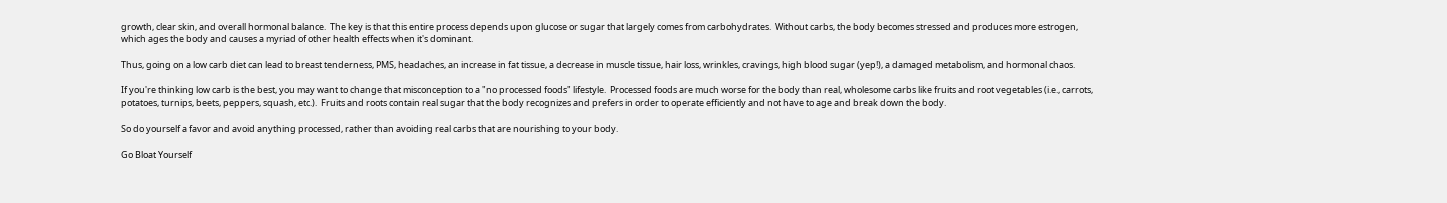growth, clear skin, and overall hormonal balance.  The key is that this entire process depends upon glucose or sugar that largely comes from carbohydrates.  Without carbs, the body becomes stressed and produces more estrogen, which ages the body and causes a myriad of other health effects when it's dominant.

Thus, going on a low carb diet can lead to breast tenderness, PMS, headaches, an increase in fat tissue, a decrease in muscle tissue, hair loss, wrinkles, cravings, high blood sugar (yep!), a damaged metabolism, and hormonal chaos.

If you're thinking low carb is the best, you may want to change that misconception to a "no processed foods" lifestyle.  Processed foods are much worse for the body than real, wholesome carbs like fruits and root vegetables (i.e., carrots, potatoes, turnips, beets, peppers, squash, etc.).  Fruits and roots contain real sugar that the body recognizes and prefers in order to operate efficiently and not have to age and break down the body.

So do yourself a favor and avoid anything processed, rather than avoiding real carbs that are nourishing to your body.

Go Bloat Yourself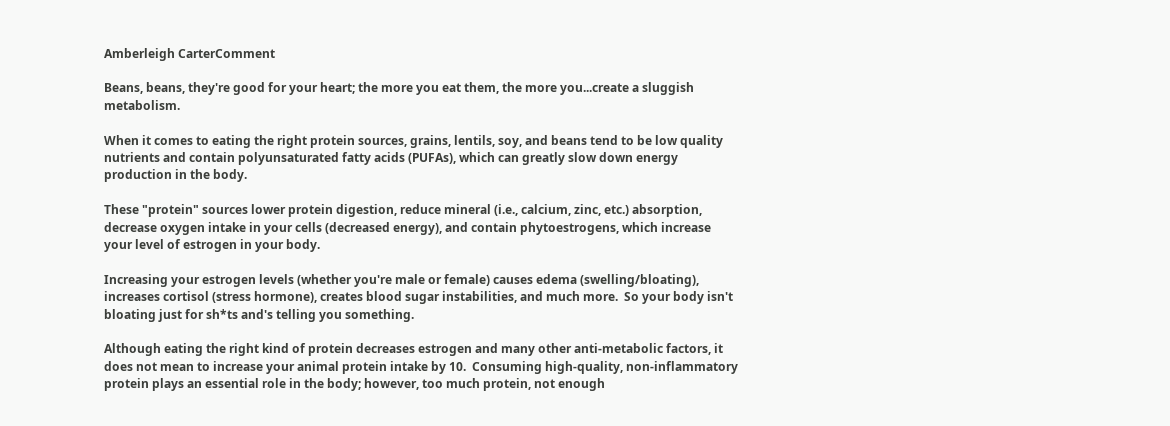Amberleigh CarterComment

Beans, beans, they're good for your heart; the more you eat them, the more you...create a sluggish metabolism.

When it comes to eating the right protein sources, grains, lentils, soy, and beans tend to be low quality nutrients and contain polyunsaturated fatty acids (PUFAs), which can greatly slow down energy production in the body.

These "protein" sources lower protein digestion, reduce mineral (i.e., calcium, zinc, etc.) absorption, decrease oxygen intake in your cells (decreased energy), and contain phytoestrogens, which increase your level of estrogen in your body.

Increasing your estrogen levels (whether you're male or female) causes edema (swelling/bloating), increases cortisol (stress hormone), creates blood sugar instabilities, and much more.  So your body isn't bloating just for sh*ts and's telling you something.

Although eating the right kind of protein decreases estrogen and many other anti-metabolic factors, it does not mean to increase your animal protein intake by 10.  Consuming high-quality, non-inflammatory protein plays an essential role in the body; however, too much protein, not enough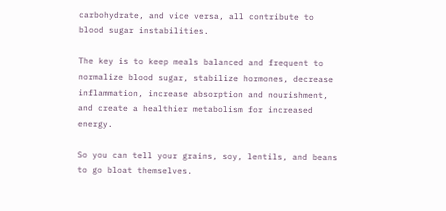carbohydrate, and vice versa, all contribute to blood sugar instabilities.

The key is to keep meals balanced and frequent to normalize blood sugar, stabilize hormones, decrease inflammation, increase absorption and nourishment, and create a healthier metabolism for increased energy.

So you can tell your grains, soy, lentils, and beans to go bloat themselves.